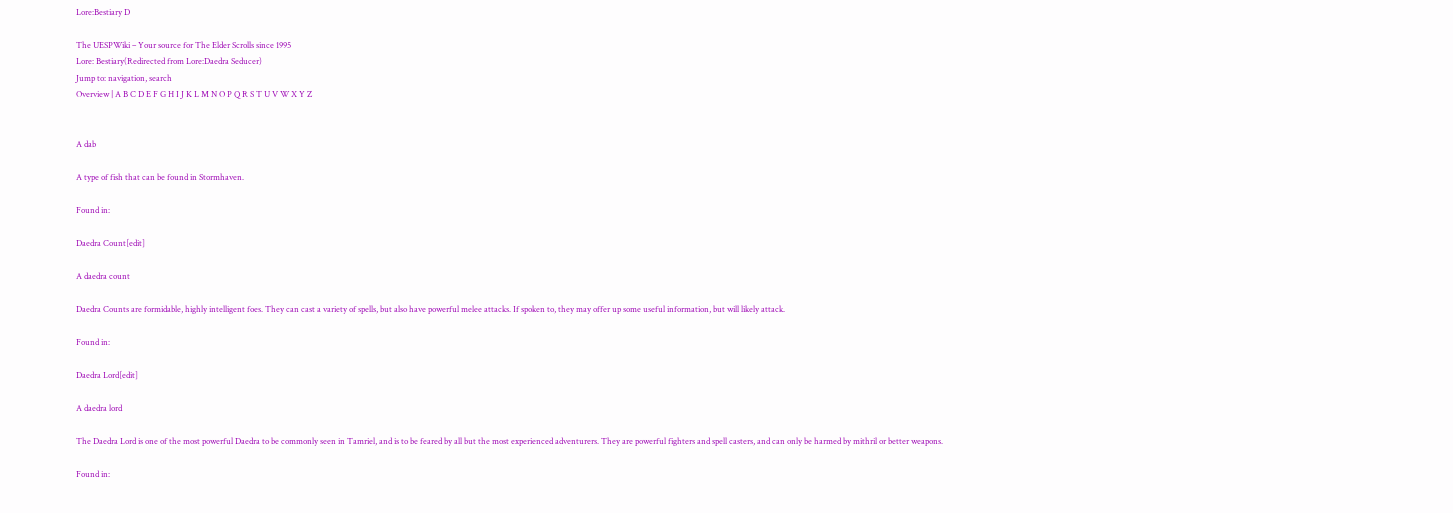Lore:Bestiary D

The UESPWiki – Your source for The Elder Scrolls since 1995
Lore: Bestiary(Redirected from Lore:Daedra Seducer)
Jump to: navigation, search
Overview | A B C D E F G H I J K L M N O P Q R S T U V W X Y Z


A dab

A type of fish that can be found in Stormhaven.

Found in:

Daedra Count[edit]

A daedra count

Daedra Counts are formidable, highly intelligent foes. They can cast a variety of spells, but also have powerful melee attacks. If spoken to, they may offer up some useful information, but will likely attack.

Found in:

Daedra Lord[edit]

A daedra lord

The Daedra Lord is one of the most powerful Daedra to be commonly seen in Tamriel, and is to be feared by all but the most experienced adventurers. They are powerful fighters and spell casters, and can only be harmed by mithril or better weapons.

Found in: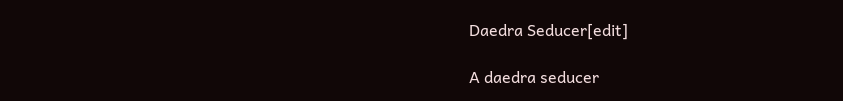Daedra Seducer[edit]

A daedra seducer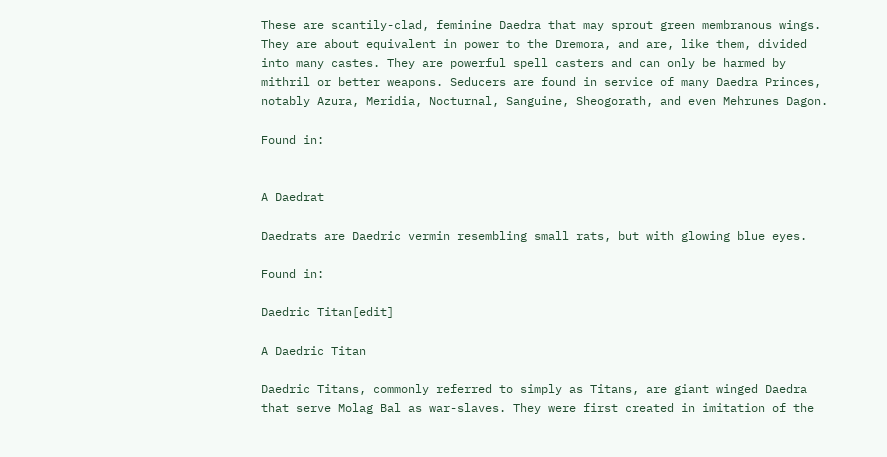These are scantily-clad, feminine Daedra that may sprout green membranous wings. They are about equivalent in power to the Dremora, and are, like them, divided into many castes. They are powerful spell casters and can only be harmed by mithril or better weapons. Seducers are found in service of many Daedra Princes, notably Azura, Meridia, Nocturnal, Sanguine, Sheogorath, and even Mehrunes Dagon.

Found in:


A Daedrat

Daedrats are Daedric vermin resembling small rats, but with glowing blue eyes.

Found in:

Daedric Titan[edit]

A Daedric Titan

Daedric Titans, commonly referred to simply as Titans, are giant winged Daedra that serve Molag Bal as war-slaves. They were first created in imitation of the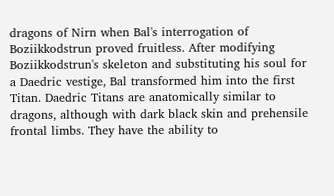dragons of Nirn when Bal's interrogation of Boziikkodstrun proved fruitless. After modifying Boziikkodstrun's skeleton and substituting his soul for a Daedric vestige, Bal transformed him into the first Titan. Daedric Titans are anatomically similar to dragons, although with dark black skin and prehensile frontal limbs. They have the ability to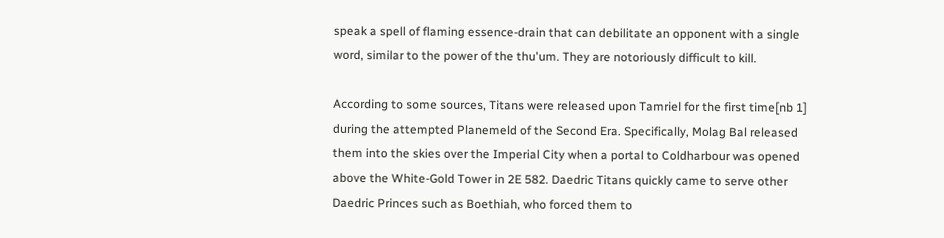speak a spell of flaming essence-drain that can debilitate an opponent with a single word, similar to the power of the thu'um. They are notoriously difficult to kill.

According to some sources, Titans were released upon Tamriel for the first time[nb 1] during the attempted Planemeld of the Second Era. Specifically, Molag Bal released them into the skies over the Imperial City when a portal to Coldharbour was opened above the White-Gold Tower in 2E 582. Daedric Titans quickly came to serve other Daedric Princes such as Boethiah, who forced them to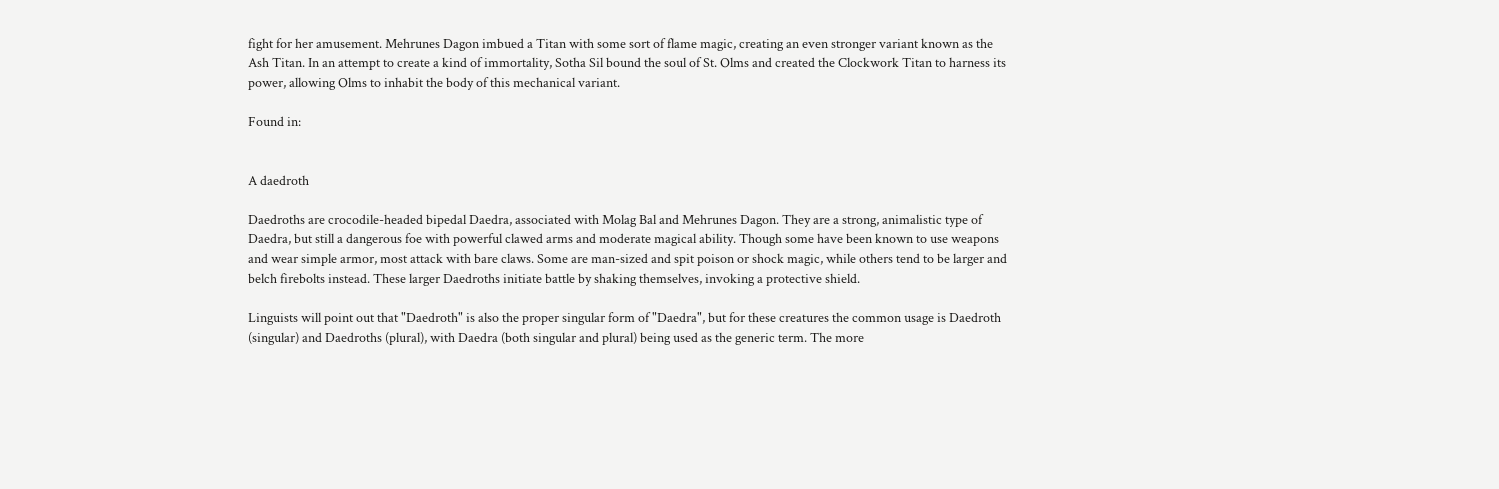fight for her amusement. Mehrunes Dagon imbued a Titan with some sort of flame magic, creating an even stronger variant known as the Ash Titan. In an attempt to create a kind of immortality, Sotha Sil bound the soul of St. Olms and created the Clockwork Titan to harness its power, allowing Olms to inhabit the body of this mechanical variant.

Found in:


A daedroth

Daedroths are crocodile-headed bipedal Daedra, associated with Molag Bal and Mehrunes Dagon. They are a strong, animalistic type of Daedra, but still a dangerous foe with powerful clawed arms and moderate magical ability. Though some have been known to use weapons and wear simple armor, most attack with bare claws. Some are man-sized and spit poison or shock magic, while others tend to be larger and belch firebolts instead. These larger Daedroths initiate battle by shaking themselves, invoking a protective shield.

Linguists will point out that "Daedroth" is also the proper singular form of "Daedra", but for these creatures the common usage is Daedroth (singular) and Daedroths (plural), with Daedra (both singular and plural) being used as the generic term. The more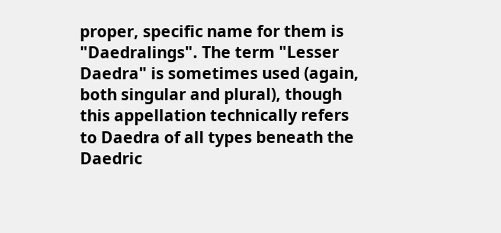proper, specific name for them is "Daedralings". The term "Lesser Daedra" is sometimes used (again, both singular and plural), though this appellation technically refers to Daedra of all types beneath the Daedric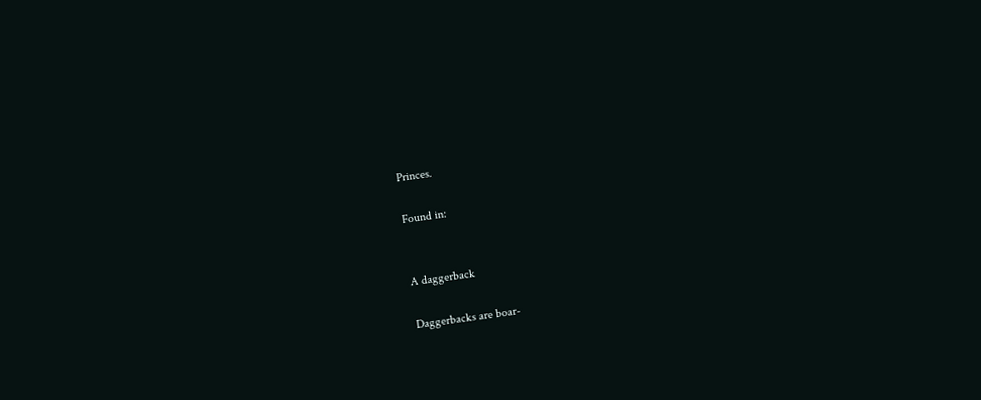Princes.

Found in:


A daggerback

Daggerbacks are boar-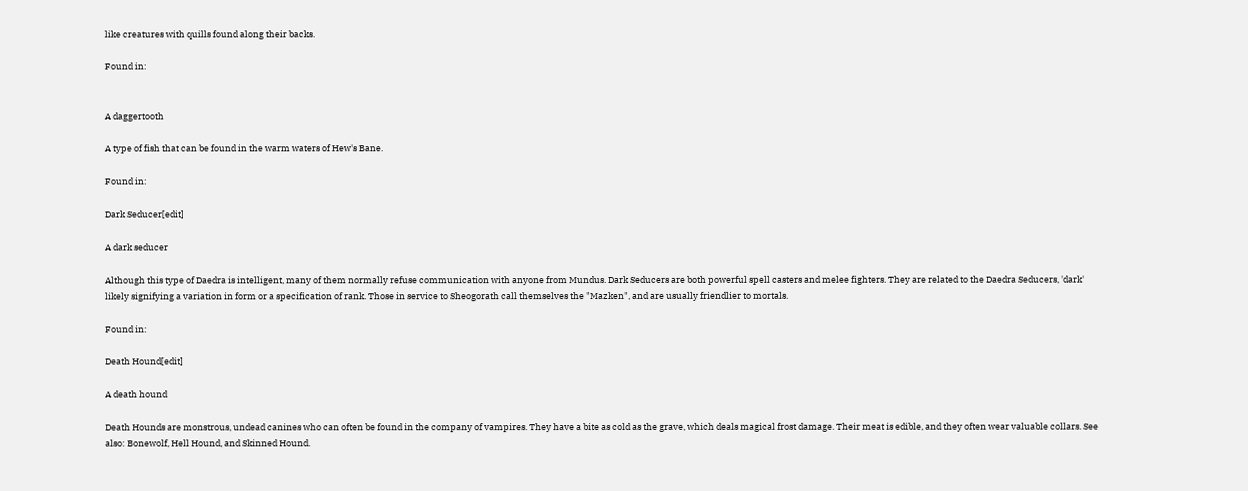like creatures with quills found along their backs.

Found in:


A daggertooth

A type of fish that can be found in the warm waters of Hew's Bane.

Found in:

Dark Seducer[edit]

A dark seducer

Although this type of Daedra is intelligent, many of them normally refuse communication with anyone from Mundus. Dark Seducers are both powerful spell casters and melee fighters. They are related to the Daedra Seducers, 'dark' likely signifying a variation in form or a specification of rank. Those in service to Sheogorath call themselves the "Mazken", and are usually friendlier to mortals.

Found in:

Death Hound[edit]

A death hound

Death Hounds are monstrous, undead canines who can often be found in the company of vampires. They have a bite as cold as the grave, which deals magical frost damage. Their meat is edible, and they often wear valuable collars. See also: Bonewolf, Hell Hound, and Skinned Hound.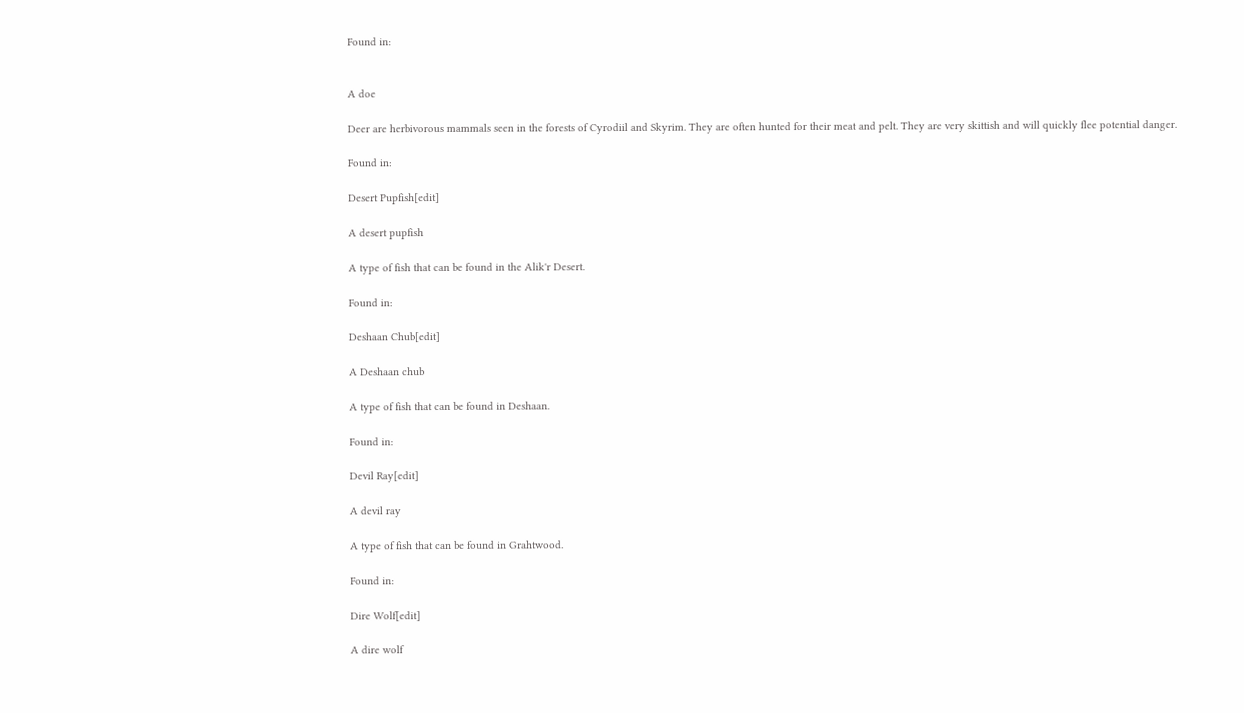Found in:


A doe

Deer are herbivorous mammals seen in the forests of Cyrodiil and Skyrim. They are often hunted for their meat and pelt. They are very skittish and will quickly flee potential danger.

Found in:

Desert Pupfish[edit]

A desert pupfish

A type of fish that can be found in the Alik'r Desert.

Found in:

Deshaan Chub[edit]

A Deshaan chub

A type of fish that can be found in Deshaan.

Found in:

Devil Ray[edit]

A devil ray

A type of fish that can be found in Grahtwood.

Found in:

Dire Wolf[edit]

A dire wolf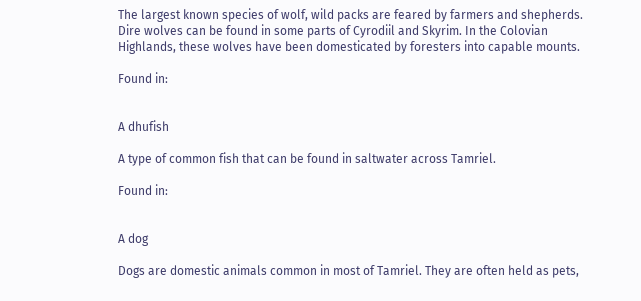The largest known species of wolf, wild packs are feared by farmers and shepherds. Dire wolves can be found in some parts of Cyrodiil and Skyrim. In the Colovian Highlands, these wolves have been domesticated by foresters into capable mounts.

Found in:


A dhufish

A type of common fish that can be found in saltwater across Tamriel.

Found in:


A dog

Dogs are domestic animals common in most of Tamriel. They are often held as pets,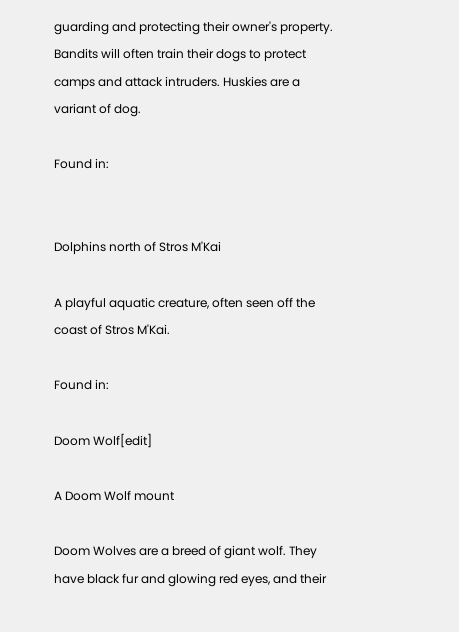guarding and protecting their owner's property. Bandits will often train their dogs to protect camps and attack intruders. Huskies are a variant of dog.

Found in:


Dolphins north of Stros M'Kai

A playful aquatic creature, often seen off the coast of Stros M'Kai.

Found in:

Doom Wolf[edit]

A Doom Wolf mount

Doom Wolves are a breed of giant wolf. They have black fur and glowing red eyes, and their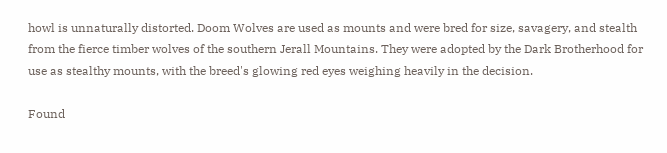howl is unnaturally distorted. Doom Wolves are used as mounts and were bred for size, savagery, and stealth from the fierce timber wolves of the southern Jerall Mountains. They were adopted by the Dark Brotherhood for use as stealthy mounts, with the breed's glowing red eyes weighing heavily in the decision.

Found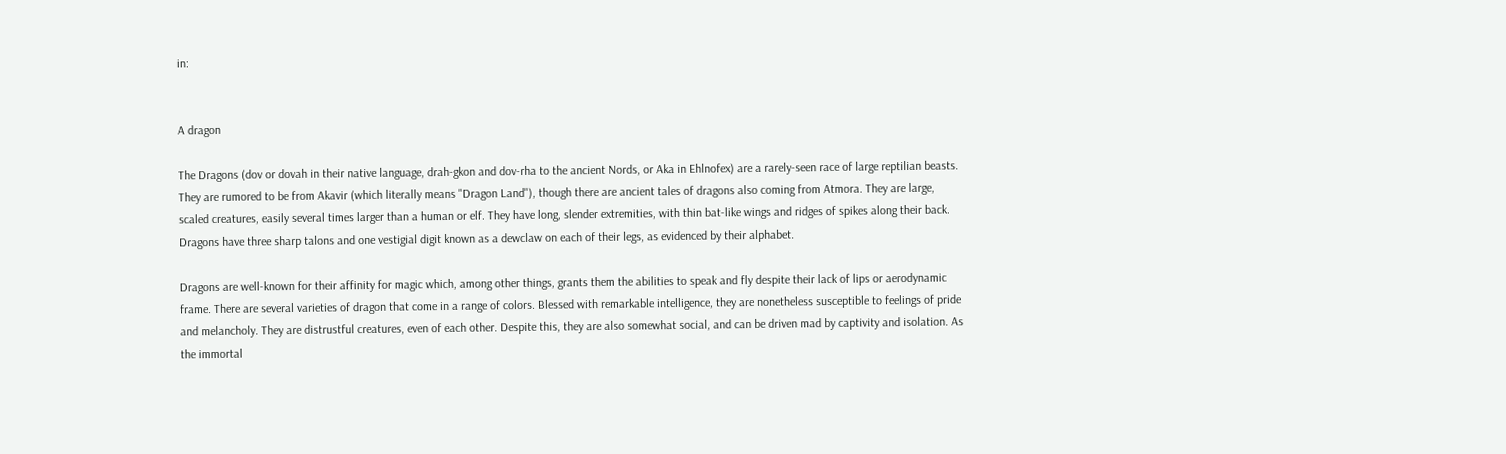in:


A dragon

The Dragons (dov or dovah in their native language, drah-gkon and dov-rha to the ancient Nords, or Aka in Ehlnofex) are a rarely-seen race of large reptilian beasts. They are rumored to be from Akavir (which literally means "Dragon Land"), though there are ancient tales of dragons also coming from Atmora. They are large, scaled creatures, easily several times larger than a human or elf. They have long, slender extremities, with thin bat-like wings and ridges of spikes along their back. Dragons have three sharp talons and one vestigial digit known as a dewclaw on each of their legs, as evidenced by their alphabet.

Dragons are well-known for their affinity for magic which, among other things, grants them the abilities to speak and fly despite their lack of lips or aerodynamic frame. There are several varieties of dragon that come in a range of colors. Blessed with remarkable intelligence, they are nonetheless susceptible to feelings of pride and melancholy. They are distrustful creatures, even of each other. Despite this, they are also somewhat social, and can be driven mad by captivity and isolation. As the immortal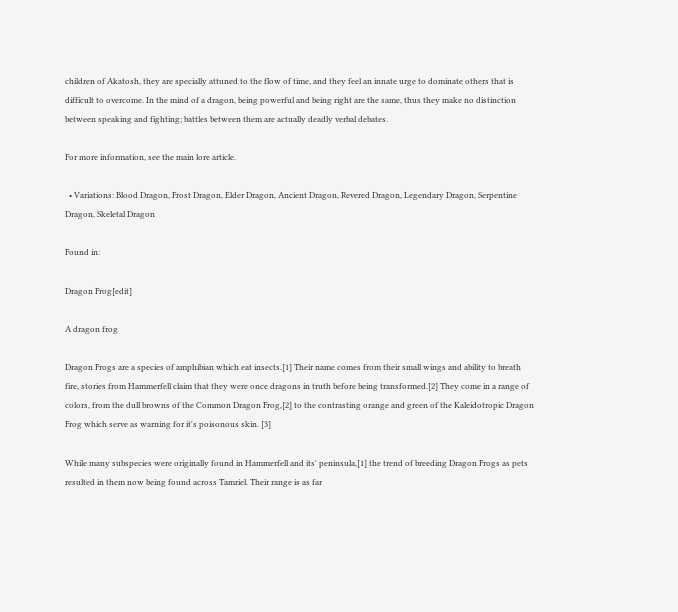children of Akatosh, they are specially attuned to the flow of time, and they feel an innate urge to dominate others that is difficult to overcome. In the mind of a dragon, being powerful and being right are the same, thus they make no distinction between speaking and fighting; battles between them are actually deadly verbal debates.

For more information, see the main lore article.

  • Variations: Blood Dragon, Frost Dragon, Elder Dragon, Ancient Dragon, Revered Dragon, Legendary Dragon, Serpentine Dragon, Skeletal Dragon

Found in:

Dragon Frog[edit]

A dragon frog

Dragon Frogs are a species of amphibian which eat insects.[1] Their name comes from their small wings and ability to breath fire, stories from Hammerfell claim that they were once dragons in truth before being transformed.[2] They come in a range of colors, from the dull browns of the Common Dragon Frog,[2] to the contrasting orange and green of the Kaleidotropic Dragon Frog which serve as warning for it's poisonous skin. [3]

While many subspecies were originally found in Hammerfell and its' peninsula,[1] the trend of breeding Dragon Frogs as pets resulted in them now being found across Tamriel. Their range is as far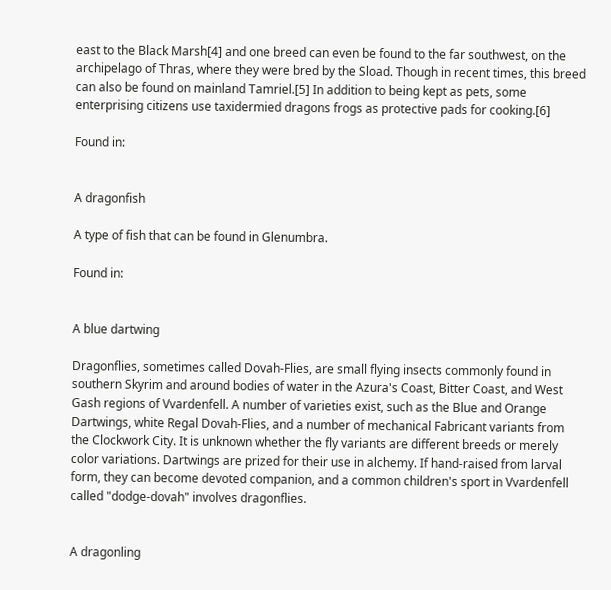east to the Black Marsh[4] and one breed can even be found to the far southwest, on the archipelago of Thras, where they were bred by the Sload. Though in recent times, this breed can also be found on mainland Tamriel.[5] In addition to being kept as pets, some enterprising citizens use taxidermied dragons frogs as protective pads for cooking.[6]

Found in:


A dragonfish

A type of fish that can be found in Glenumbra.

Found in:


A blue dartwing

Dragonflies, sometimes called Dovah-Flies, are small flying insects commonly found in southern Skyrim and around bodies of water in the Azura's Coast, Bitter Coast, and West Gash regions of Vvardenfell. A number of varieties exist, such as the Blue and Orange Dartwings, white Regal Dovah-Flies, and a number of mechanical Fabricant variants from the Clockwork City. It is unknown whether the fly variants are different breeds or merely color variations. Dartwings are prized for their use in alchemy. If hand-raised from larval form, they can become devoted companion, and a common children's sport in Vvardenfell called "dodge-dovah" involves dragonflies.


A dragonling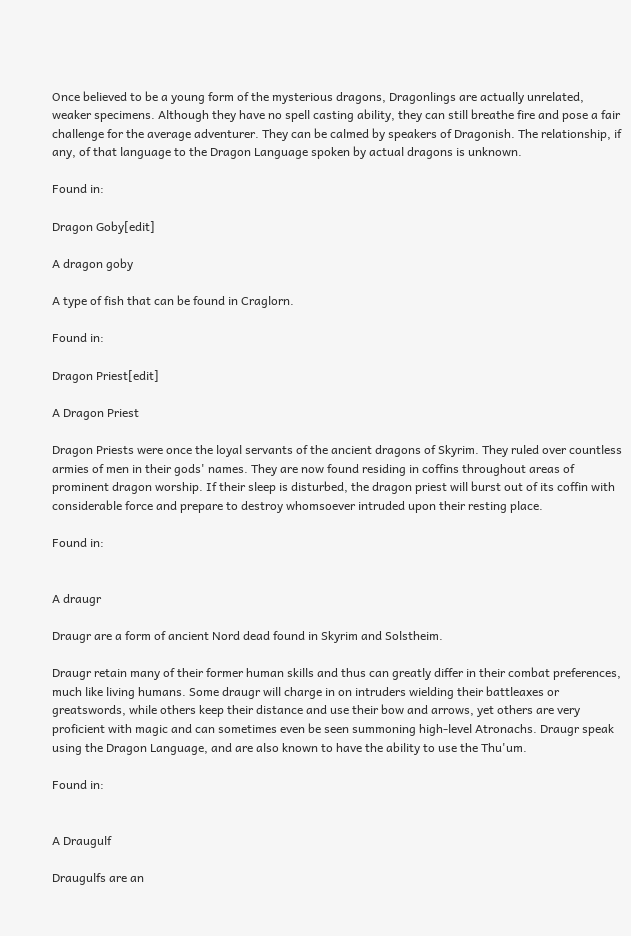Once believed to be a young form of the mysterious dragons, Dragonlings are actually unrelated, weaker specimens. Although they have no spell casting ability, they can still breathe fire and pose a fair challenge for the average adventurer. They can be calmed by speakers of Dragonish. The relationship, if any, of that language to the Dragon Language spoken by actual dragons is unknown.

Found in:

Dragon Goby[edit]

A dragon goby

A type of fish that can be found in Craglorn.

Found in:

Dragon Priest[edit]

A Dragon Priest

Dragon Priests were once the loyal servants of the ancient dragons of Skyrim. They ruled over countless armies of men in their gods' names. They are now found residing in coffins throughout areas of prominent dragon worship. If their sleep is disturbed, the dragon priest will burst out of its coffin with considerable force and prepare to destroy whomsoever intruded upon their resting place.

Found in:


A draugr

Draugr are a form of ancient Nord dead found in Skyrim and Solstheim.

Draugr retain many of their former human skills and thus can greatly differ in their combat preferences, much like living humans. Some draugr will charge in on intruders wielding their battleaxes or greatswords, while others keep their distance and use their bow and arrows, yet others are very proficient with magic and can sometimes even be seen summoning high-level Atronachs. Draugr speak using the Dragon Language, and are also known to have the ability to use the Thu'um.

Found in:


A Draugulf

Draugulfs are an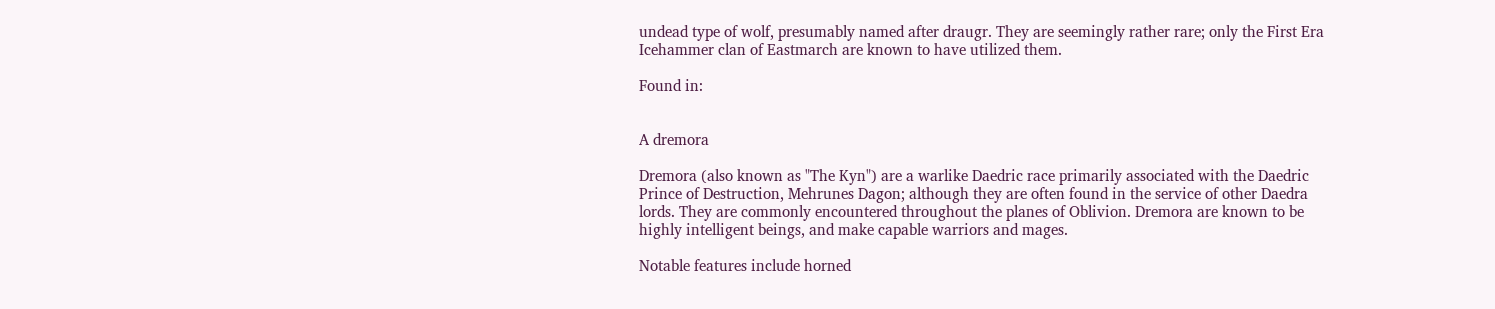undead type of wolf, presumably named after draugr. They are seemingly rather rare; only the First Era Icehammer clan of Eastmarch are known to have utilized them.

Found in:


A dremora

Dremora (also known as "The Kyn") are a warlike Daedric race primarily associated with the Daedric Prince of Destruction, Mehrunes Dagon; although they are often found in the service of other Daedra lords. They are commonly encountered throughout the planes of Oblivion. Dremora are known to be highly intelligent beings, and make capable warriors and mages.

Notable features include horned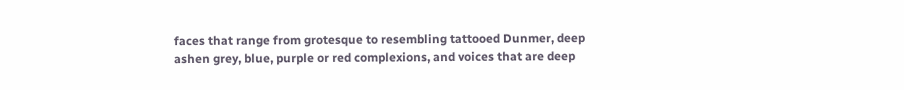faces that range from grotesque to resembling tattooed Dunmer, deep ashen grey, blue, purple or red complexions, and voices that are deep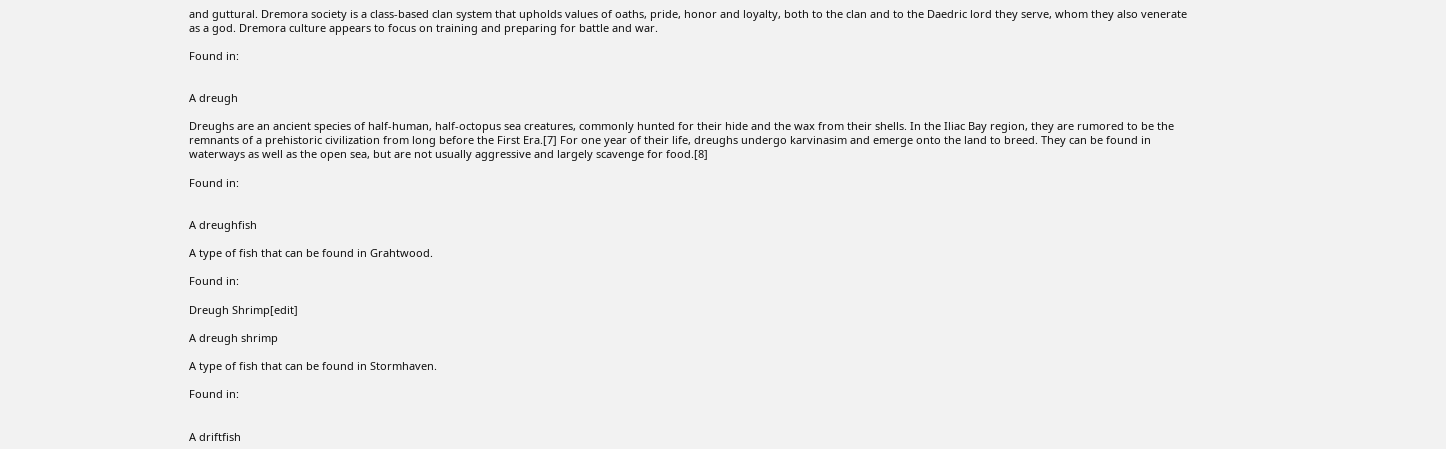and guttural. Dremora society is a class-based clan system that upholds values of oaths, pride, honor and loyalty, both to the clan and to the Daedric lord they serve, whom they also venerate as a god. Dremora culture appears to focus on training and preparing for battle and war.

Found in:


A dreugh

Dreughs are an ancient species of half-human, half-octopus sea creatures, commonly hunted for their hide and the wax from their shells. In the Iliac Bay region, they are rumored to be the remnants of a prehistoric civilization from long before the First Era.[7] For one year of their life, dreughs undergo karvinasim and emerge onto the land to breed. They can be found in waterways as well as the open sea, but are not usually aggressive and largely scavenge for food.[8]

Found in:


A dreughfish

A type of fish that can be found in Grahtwood.

Found in:

Dreugh Shrimp[edit]

A dreugh shrimp

A type of fish that can be found in Stormhaven.

Found in:


A driftfish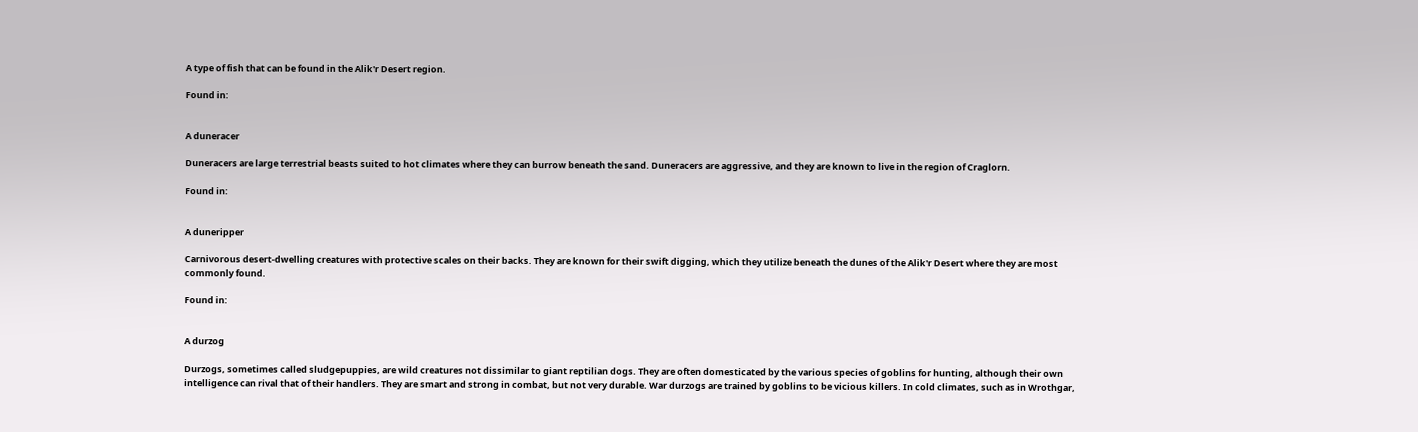A type of fish that can be found in the Alik'r Desert region.

Found in:


A duneracer

Duneracers are large terrestrial beasts suited to hot climates where they can burrow beneath the sand. Duneracers are aggressive, and they are known to live in the region of Craglorn.

Found in:


A duneripper

Carnivorous desert-dwelling creatures with protective scales on their backs. They are known for their swift digging, which they utilize beneath the dunes of the Alik'r Desert where they are most commonly found.

Found in:


A durzog

Durzogs, sometimes called sludgepuppies, are wild creatures not dissimilar to giant reptilian dogs. They are often domesticated by the various species of goblins for hunting, although their own intelligence can rival that of their handlers. They are smart and strong in combat, but not very durable. War durzogs are trained by goblins to be vicious killers. In cold climates, such as in Wrothgar,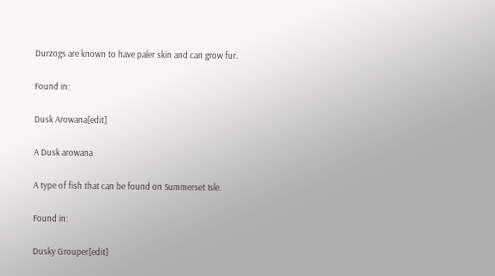Durzogs are known to have paler skin and can grow fur.

Found in:

Dusk Arowana[edit]

A Dusk arowana

A type of fish that can be found on Summerset Isle.

Found in:

Dusky Grouper[edit]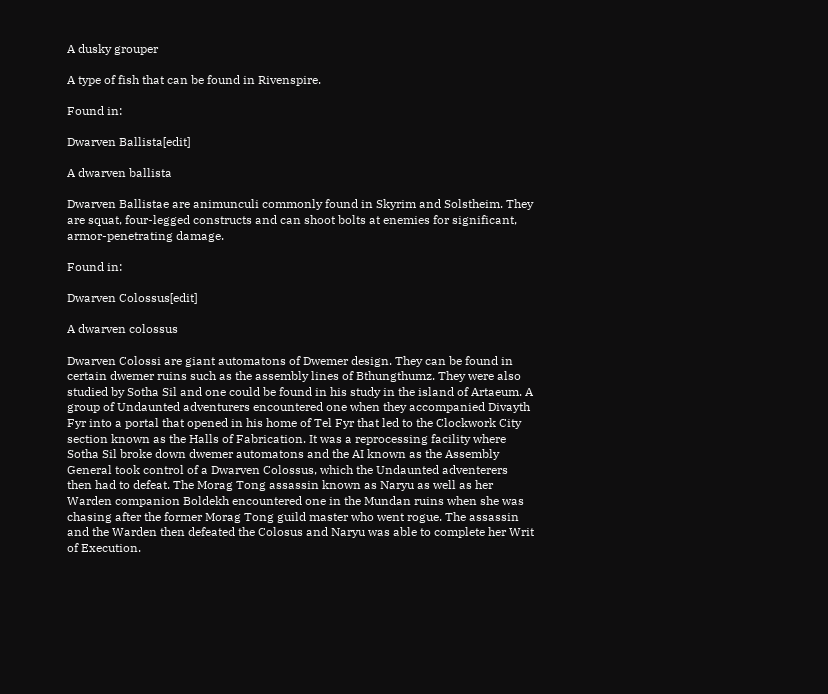A dusky grouper

A type of fish that can be found in Rivenspire.

Found in:

Dwarven Ballista[edit]

A dwarven ballista

Dwarven Ballistae are animunculi commonly found in Skyrim and Solstheim. They are squat, four-legged constructs and can shoot bolts at enemies for significant, armor-penetrating damage.

Found in:

Dwarven Colossus[edit]

A dwarven colossus

Dwarven Colossi are giant automatons of Dwemer design. They can be found in certain dwemer ruins such as the assembly lines of Bthungthumz. They were also studied by Sotha Sil and one could be found in his study in the island of Artaeum. A group of Undaunted adventurers encountered one when they accompanied Divayth Fyr into a portal that opened in his home of Tel Fyr that led to the Clockwork City section known as the Halls of Fabrication. It was a reprocessing facility where Sotha Sil broke down dwemer automatons and the AI known as the Assembly General took control of a Dwarven Colossus, which the Undaunted adventerers then had to defeat. The Morag Tong assassin known as Naryu as well as her Warden companion Boldekh encountered one in the Mundan ruins when she was chasing after the former Morag Tong guild master who went rogue. The assassin and the Warden then defeated the Colosus and Naryu was able to complete her Writ of Execution.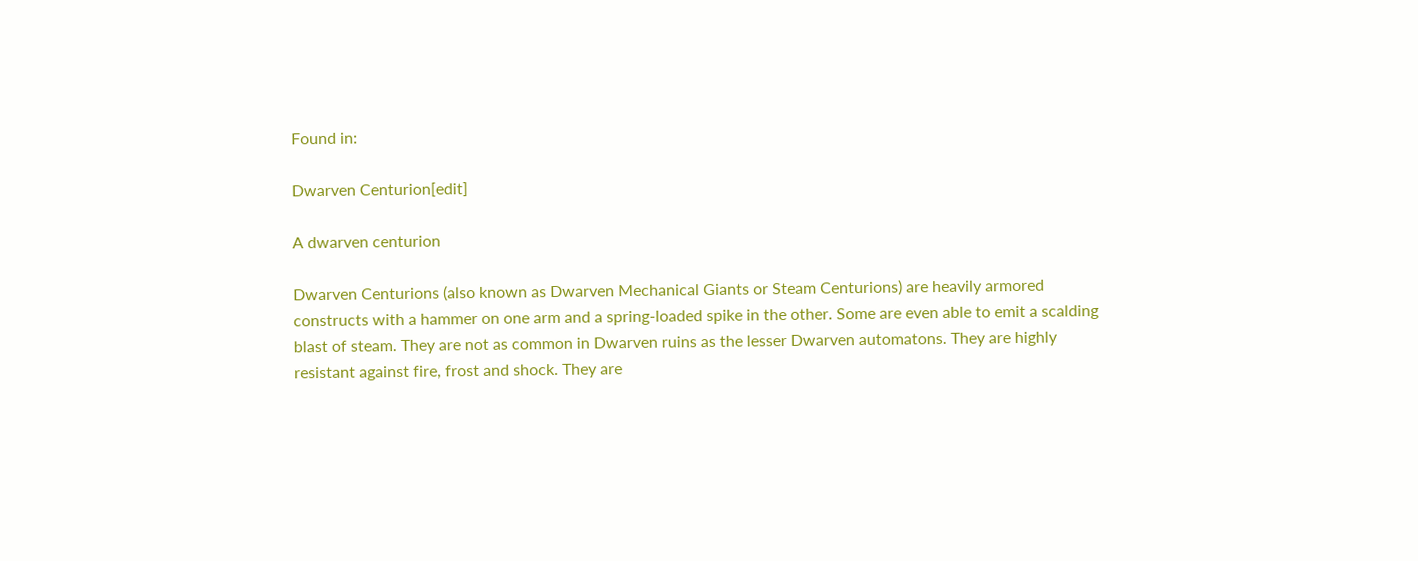Found in:

Dwarven Centurion[edit]

A dwarven centurion

Dwarven Centurions (also known as Dwarven Mechanical Giants or Steam Centurions) are heavily armored constructs with a hammer on one arm and a spring-loaded spike in the other. Some are even able to emit a scalding blast of steam. They are not as common in Dwarven ruins as the lesser Dwarven automatons. They are highly resistant against fire, frost and shock. They are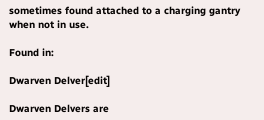sometimes found attached to a charging gantry when not in use.

Found in:

Dwarven Delver[edit]

Dwarven Delvers are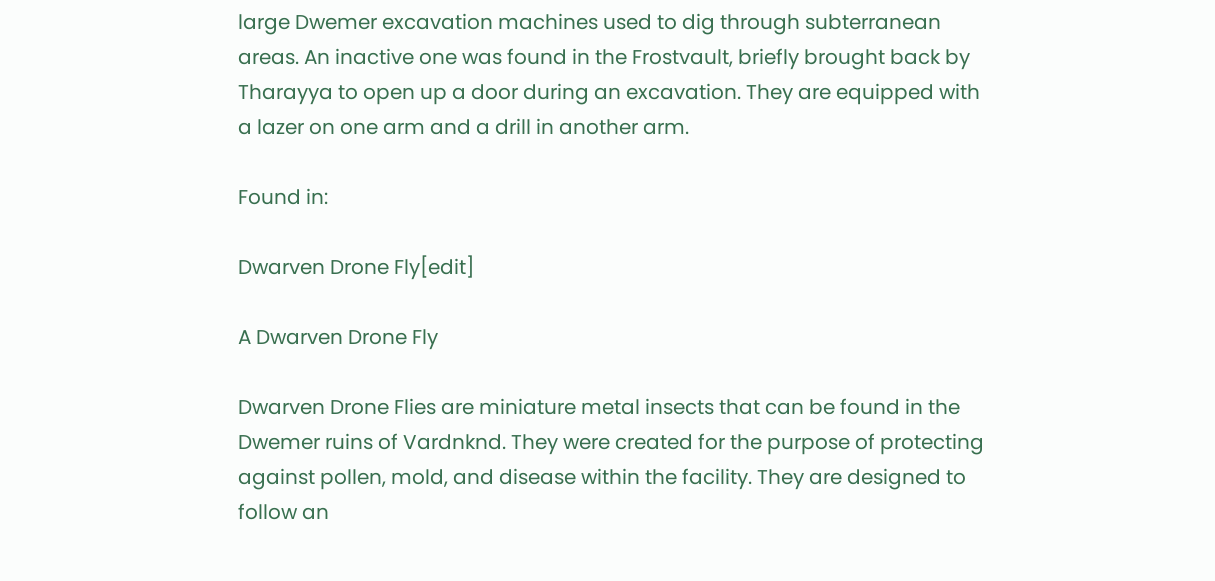large Dwemer excavation machines used to dig through subterranean areas. An inactive one was found in the Frostvault, briefly brought back by Tharayya to open up a door during an excavation. They are equipped with a lazer on one arm and a drill in another arm.

Found in:

Dwarven Drone Fly[edit]

A Dwarven Drone Fly

Dwarven Drone Flies are miniature metal insects that can be found in the Dwemer ruins of Vardnknd. They were created for the purpose of protecting against pollen, mold, and disease within the facility. They are designed to follow an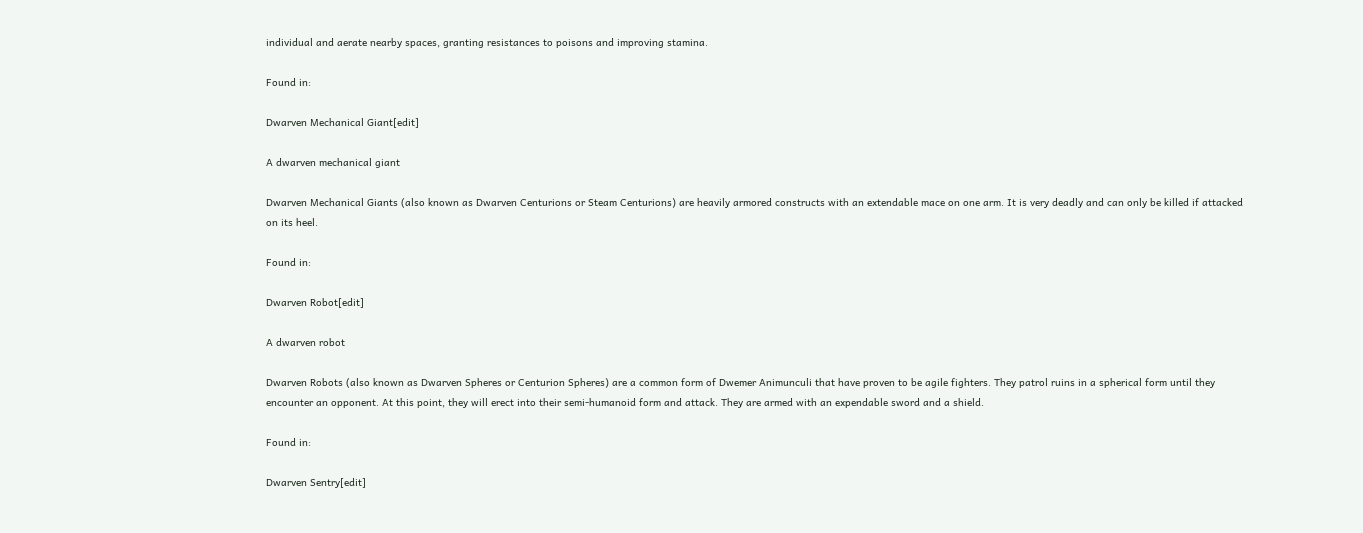individual and aerate nearby spaces, granting resistances to poisons and improving stamina.

Found in:

Dwarven Mechanical Giant[edit]

A dwarven mechanical giant

Dwarven Mechanical Giants (also known as Dwarven Centurions or Steam Centurions) are heavily armored constructs with an extendable mace on one arm. It is very deadly and can only be killed if attacked on its heel.

Found in:

Dwarven Robot[edit]

A dwarven robot

Dwarven Robots (also known as Dwarven Spheres or Centurion Spheres) are a common form of Dwemer Animunculi that have proven to be agile fighters. They patrol ruins in a spherical form until they encounter an opponent. At this point, they will erect into their semi-humanoid form and attack. They are armed with an expendable sword and a shield.

Found in:

Dwarven Sentry[edit]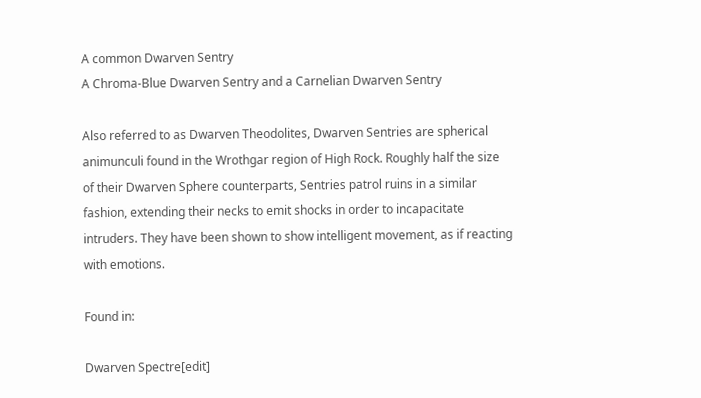A common Dwarven Sentry
A Chroma-Blue Dwarven Sentry and a Carnelian Dwarven Sentry

Also referred to as Dwarven Theodolites, Dwarven Sentries are spherical animunculi found in the Wrothgar region of High Rock. Roughly half the size of their Dwarven Sphere counterparts, Sentries patrol ruins in a similar fashion, extending their necks to emit shocks in order to incapacitate intruders. They have been shown to show intelligent movement, as if reacting with emotions.

Found in:

Dwarven Spectre[edit]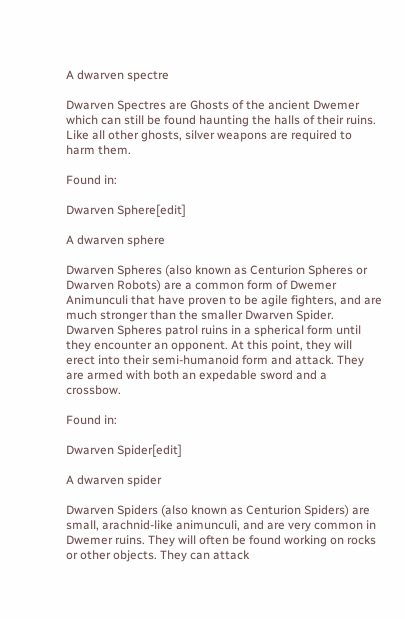A dwarven spectre

Dwarven Spectres are Ghosts of the ancient Dwemer which can still be found haunting the halls of their ruins. Like all other ghosts, silver weapons are required to harm them.

Found in:

Dwarven Sphere[edit]

A dwarven sphere

Dwarven Spheres (also known as Centurion Spheres or Dwarven Robots) are a common form of Dwemer Animunculi that have proven to be agile fighters, and are much stronger than the smaller Dwarven Spider. Dwarven Spheres patrol ruins in a spherical form until they encounter an opponent. At this point, they will erect into their semi-humanoid form and attack. They are armed with both an expedable sword and a crossbow.

Found in:

Dwarven Spider[edit]

A dwarven spider

Dwarven Spiders (also known as Centurion Spiders) are small, arachnid-like animunculi, and are very common in Dwemer ruins. They will often be found working on rocks or other objects. They can attack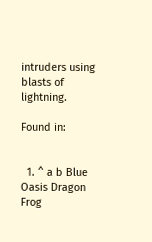intruders using blasts of lightning.

Found in:


  1. ^ a b Blue Oasis Dragon Frog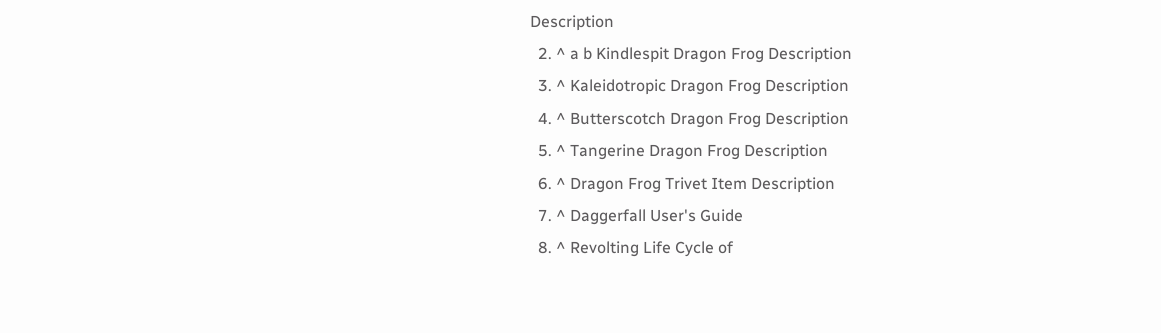Description
  2. ^ a b Kindlespit Dragon Frog Description
  3. ^ Kaleidotropic Dragon Frog Description
  4. ^ Butterscotch Dragon Frog Description
  5. ^ Tangerine Dragon Frog Description
  6. ^ Dragon Frog Trivet Item Description
  7. ^ Daggerfall User's Guide
  8. ^ Revolting Life Cycle of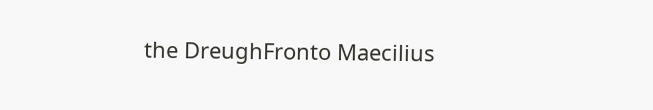the DreughFronto Maecilius